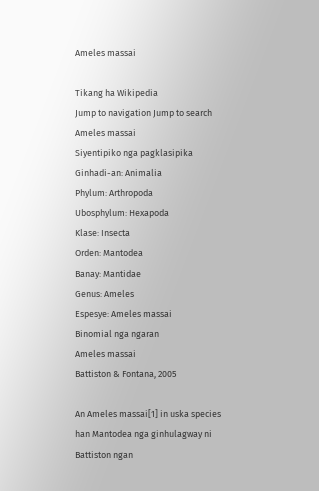Ameles massai

Tikang ha Wikipedia
Jump to navigation Jump to search
Ameles massai
Siyentipiko nga pagklasipika
Ginhadi-an: Animalia
Phylum: Arthropoda
Ubosphylum: Hexapoda
Klase: Insecta
Orden: Mantodea
Banay: Mantidae
Genus: Ameles
Espesye: Ameles massai
Binomial nga ngaran
Ameles massai
Battiston & Fontana, 2005

An Ameles massai[1] in uska species han Mantodea nga ginhulagway ni Battiston ngan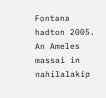Fontana hadton 2005. An Ameles massai in nahilalakip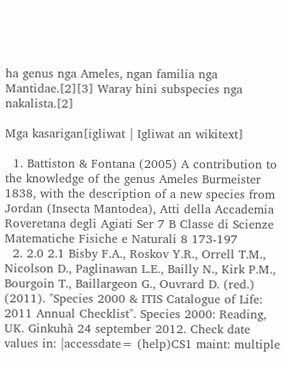ha genus nga Ameles, ngan familia nga Mantidae.[2][3] Waray hini subspecies nga nakalista.[2]

Mga kasarigan[igliwat | Igliwat an wikitext]

  1. Battiston & Fontana (2005) A contribution to the knowledge of the genus Ameles Burmeister 1838, with the description of a new species from Jordan (Insecta Mantodea), Atti della Accademia Roveretana degli Agiati Ser 7 B Classe di Scienze Matematiche Fisiche e Naturali 8 173-197
  2. 2.0 2.1 Bisby F.A., Roskov Y.R., Orrell T.M., Nicolson D., Paglinawan L.E., Bailly N., Kirk P.M., Bourgoin T., Baillargeon G., Ouvrard D. (red.) (2011). "Species 2000 & ITIS Catalogue of Life: 2011 Annual Checklist". Species 2000: Reading, UK. Ginkuhà 24 september 2012. Check date values in: |accessdate= (help)CS1 maint: multiple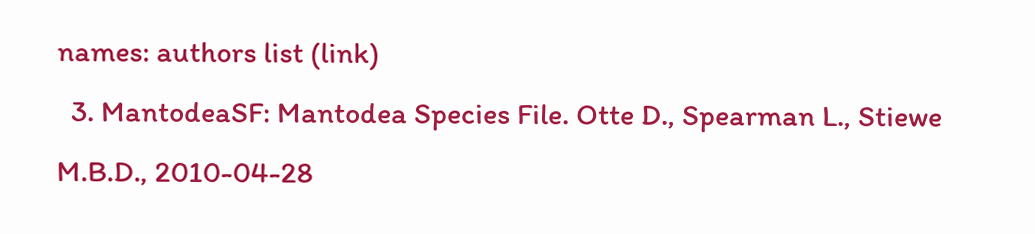names: authors list (link)
  3. MantodeaSF: Mantodea Species File. Otte D., Spearman L., Stiewe M.B.D., 2010-04-28